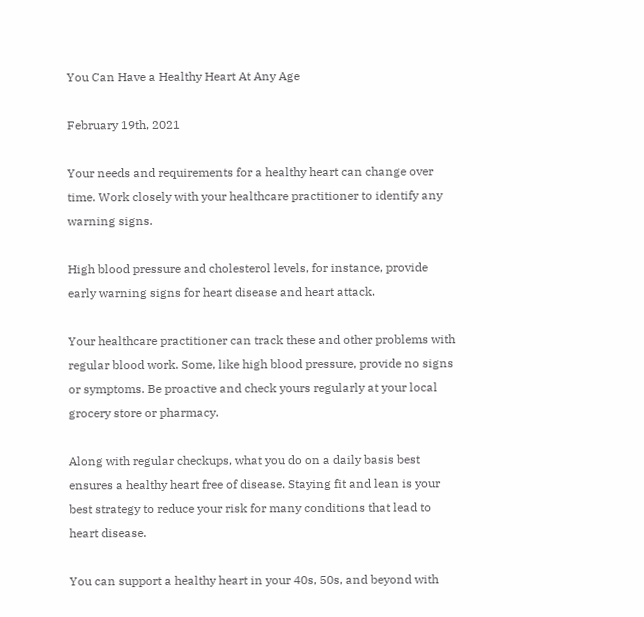You Can Have a Healthy Heart At Any Age

February 19th, 2021

Your needs and requirements for a healthy heart can change over time. Work closely with your healthcare practitioner to identify any warning signs.

High blood pressure and cholesterol levels, for instance, provide early warning signs for heart disease and heart attack.

Your healthcare practitioner can track these and other problems with regular blood work. Some, like high blood pressure, provide no signs or symptoms. Be proactive and check yours regularly at your local grocery store or pharmacy.

Along with regular checkups, what you do on a daily basis best ensures a healthy heart free of disease. Staying fit and lean is your best strategy to reduce your risk for many conditions that lead to heart disease.

You can support a healthy heart in your 40s, 50s, and beyond with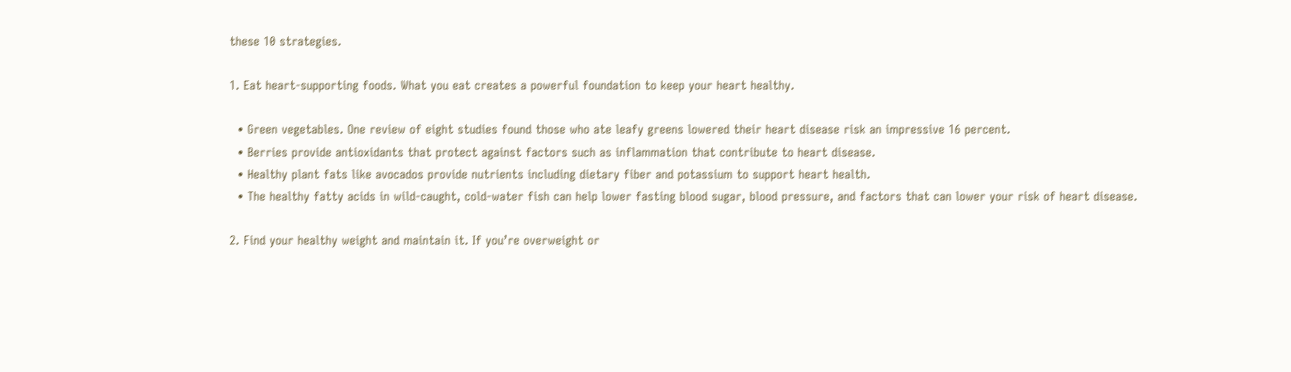these 10 strategies.

1. Eat heart-supporting foods. What you eat creates a powerful foundation to keep your heart healthy.

  • Green vegetables. One review of eight studies found those who ate leafy greens lowered their heart disease risk an impressive 16 percent.
  • Berries provide antioxidants that protect against factors such as inflammation that contribute to heart disease.
  • Healthy plant fats like avocados provide nutrients including dietary fiber and potassium to support heart health.
  • The healthy fatty acids in wild-caught, cold-water fish can help lower fasting blood sugar, blood pressure, and factors that can lower your risk of heart disease.

2. Find your healthy weight and maintain it. If you’re overweight or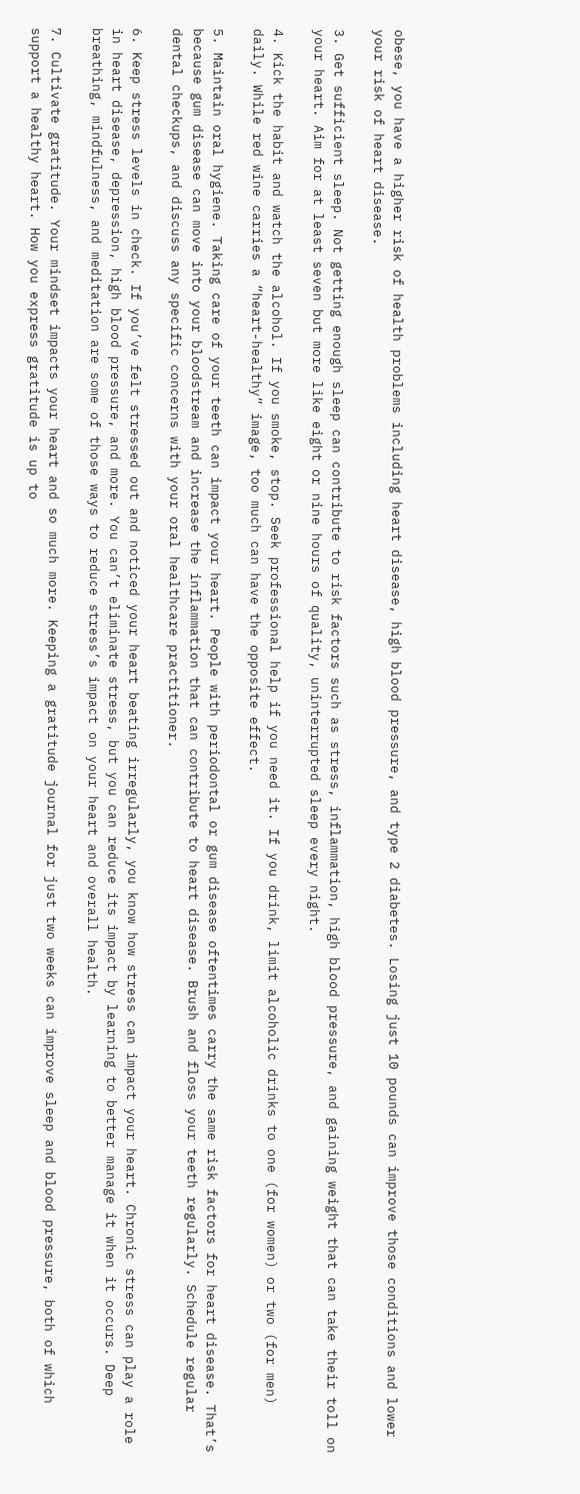obese, you have a higher risk of health problems including heart disease, high blood pressure, and type 2 diabetes. Losing just 10 pounds can improve those conditions and lower your risk of heart disease.

3. Get sufficient sleep. Not getting enough sleep can contribute to risk factors such as stress, inflammation, high blood pressure, and gaining weight that can take their toll on your heart. Aim for at least seven but more like eight or nine hours of quality, uninterrupted sleep every night.

4. Kick the habit and watch the alcohol. If you smoke, stop. Seek professional help if you need it. If you drink, limit alcoholic drinks to one (for women) or two (for men) daily. While red wine carries a “heart-healthy” image, too much can have the opposite effect.

5. Maintain oral hygiene. Taking care of your teeth can impact your heart. People with periodontal or gum disease oftentimes carry the same risk factors for heart disease. That’s because gum disease can move into your bloodstream and increase the inflammation that can contribute to heart disease. Brush and floss your teeth regularly. Schedule regular dental checkups, and discuss any specific concerns with your oral healthcare practitioner.

6. Keep stress levels in check. If you’ve felt stressed out and noticed your heart beating irregularly, you know how stress can impact your heart. Chronic stress can play a role in heart disease, depression, high blood pressure, and more. You can’t eliminate stress, but you can reduce its impact by learning to better manage it when it occurs. Deep breathing, mindfulness, and meditation are some of those ways to reduce stress’s impact on your heart and overall health.

7. Cultivate gratitude. Your mindset impacts your heart and so much more. Keeping a gratitude journal for just two weeks can improve sleep and blood pressure, both of which support a healthy heart. How you express gratitude is up to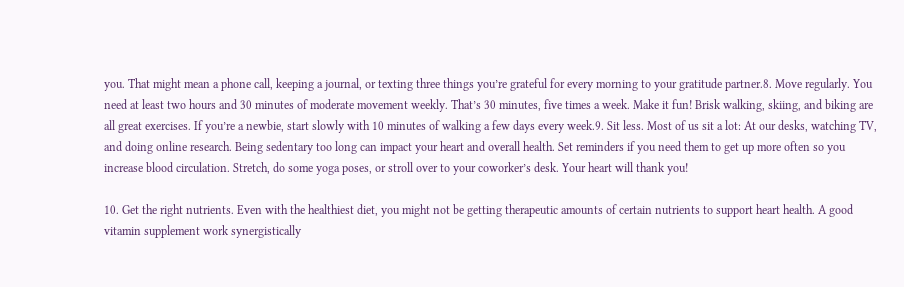you. That might mean a phone call, keeping a journal, or texting three things you’re grateful for every morning to your gratitude partner.8. Move regularly. You need at least two hours and 30 minutes of moderate movement weekly. That’s 30 minutes, five times a week. Make it fun! Brisk walking, skiing, and biking are all great exercises. If you’re a newbie, start slowly with 10 minutes of walking a few days every week.9. Sit less. Most of us sit a lot: At our desks, watching TV, and doing online research. Being sedentary too long can impact your heart and overall health. Set reminders if you need them to get up more often so you increase blood circulation. Stretch, do some yoga poses, or stroll over to your coworker’s desk. Your heart will thank you!

10. Get the right nutrients. Even with the healthiest diet, you might not be getting therapeutic amounts of certain nutrients to support heart health. A good vitamin supplement work synergistically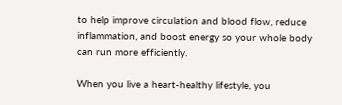to help improve circulation and blood flow, reduce inflammation, and boost energy so your whole body can run more efficiently.

When you live a heart-healthy lifestyle, you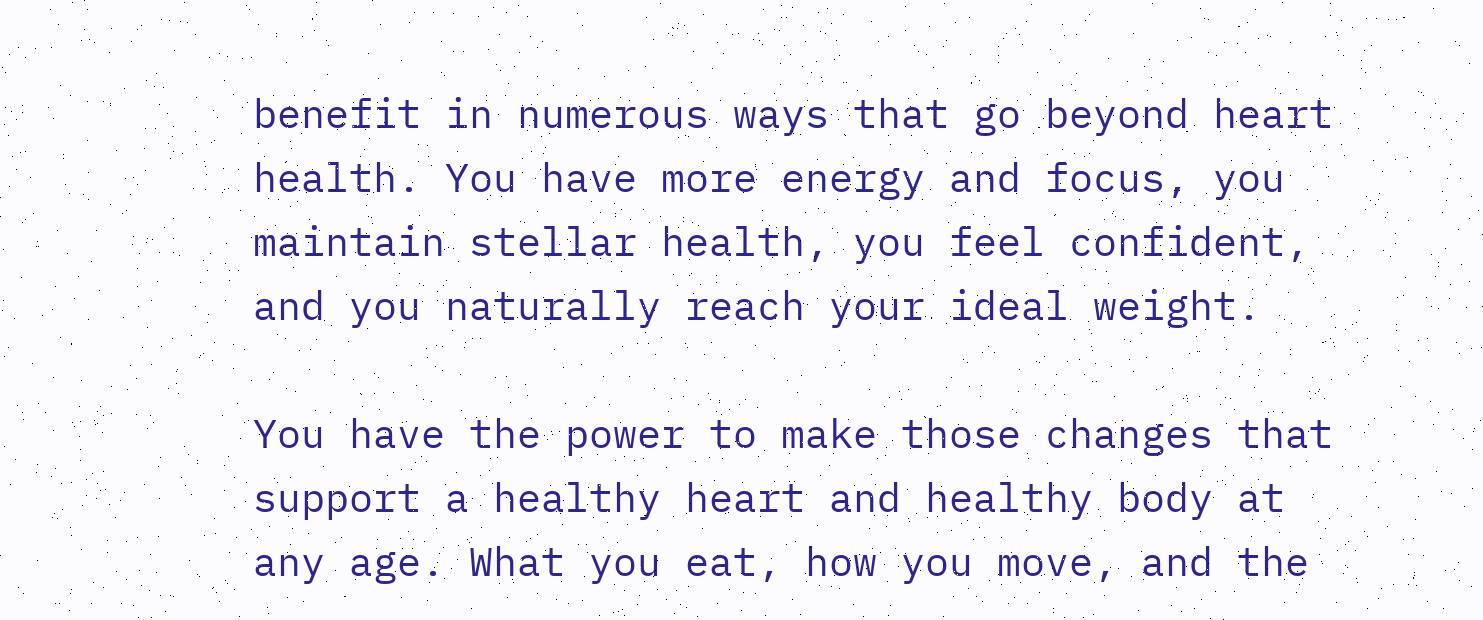benefit in numerous ways that go beyond heart health. You have more energy and focus, you maintain stellar health, you feel confident, and you naturally reach your ideal weight.

You have the power to make those changes that support a healthy heart and healthy body at any age. What you eat, how you move, and the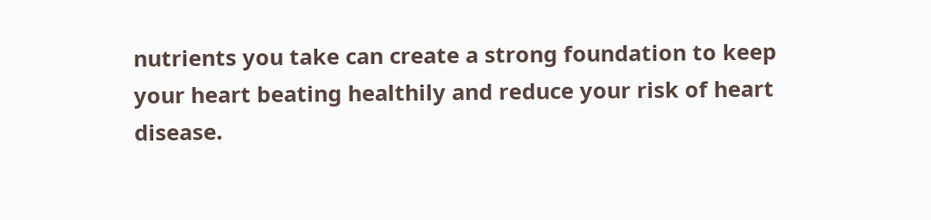nutrients you take can create a strong foundation to keep your heart beating healthily and reduce your risk of heart disease.